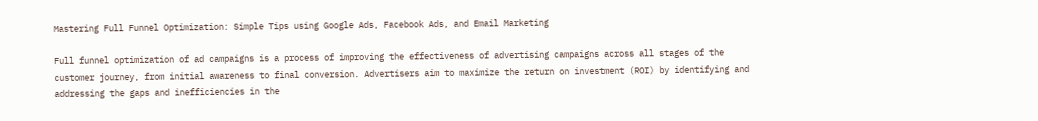Mastering Full Funnel Optimization: Simple Tips using Google Ads, Facebook Ads, and Email Marketing

Full funnel optimization of ad campaigns is a process of improving the effectiveness of advertising campaigns across all stages of the customer journey, from initial awareness to final conversion. Advertisers aim to maximize the return on investment (ROI) by identifying and addressing the gaps and inefficiencies in the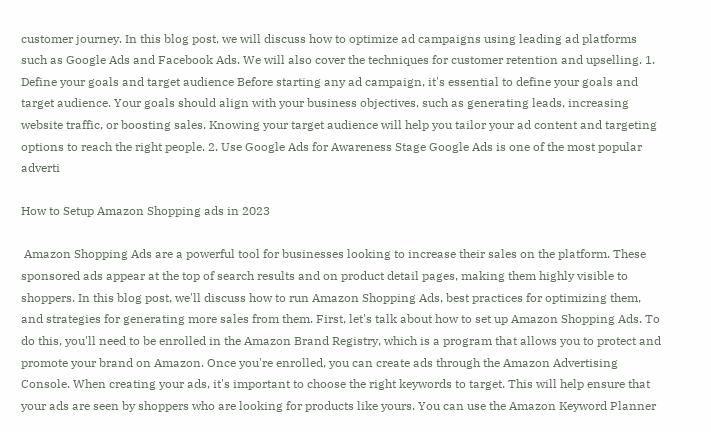customer journey. In this blog post, we will discuss how to optimize ad campaigns using leading ad platforms such as Google Ads and Facebook Ads. We will also cover the techniques for customer retention and upselling. 1. Define your goals and target audience Before starting any ad campaign, it's essential to define your goals and target audience. Your goals should align with your business objectives, such as generating leads, increasing website traffic, or boosting sales. Knowing your target audience will help you tailor your ad content and targeting options to reach the right people. 2. Use Google Ads for Awareness Stage Google Ads is one of the most popular adverti

How to Setup Amazon Shopping ads in 2023

 Amazon Shopping Ads are a powerful tool for businesses looking to increase their sales on the platform. These sponsored ads appear at the top of search results and on product detail pages, making them highly visible to shoppers. In this blog post, we'll discuss how to run Amazon Shopping Ads, best practices for optimizing them, and strategies for generating more sales from them. First, let's talk about how to set up Amazon Shopping Ads. To do this, you'll need to be enrolled in the Amazon Brand Registry, which is a program that allows you to protect and promote your brand on Amazon. Once you're enrolled, you can create ads through the Amazon Advertising Console. When creating your ads, it's important to choose the right keywords to target. This will help ensure that your ads are seen by shoppers who are looking for products like yours. You can use the Amazon Keyword Planner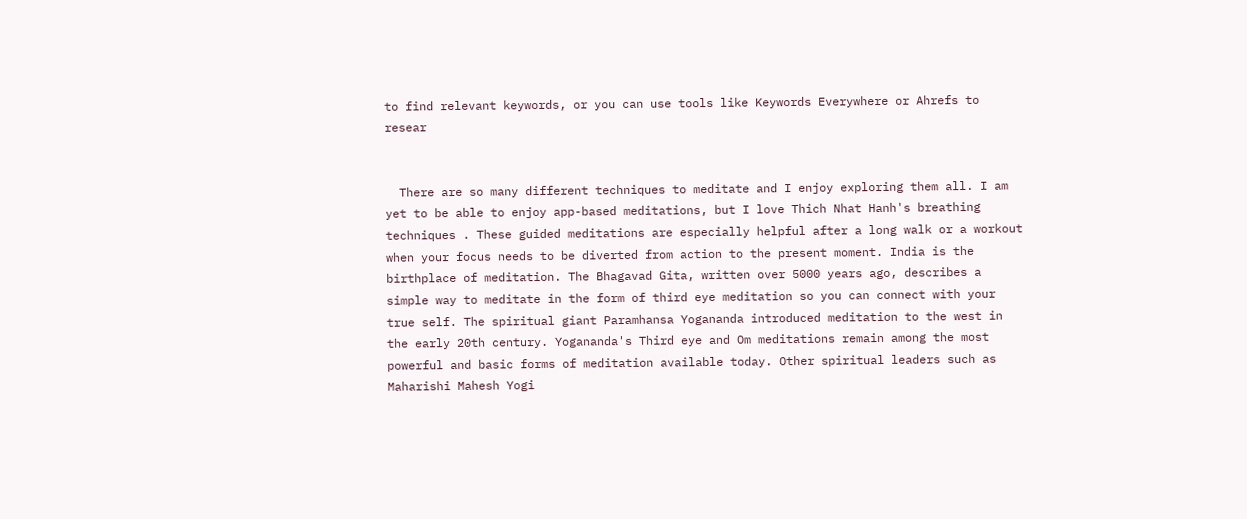to find relevant keywords, or you can use tools like Keywords Everywhere or Ahrefs to resear


  There are so many different techniques to meditate and I enjoy exploring them all. I am yet to be able to enjoy app-based meditations, but I love Thich Nhat Hanh's breathing techniques . These guided meditations are especially helpful after a long walk or a workout when your focus needs to be diverted from action to the present moment. India is the birthplace of meditation. The Bhagavad Gita, written over 5000 years ago, describes a simple way to meditate in the form of third eye meditation so you can connect with your true self. The spiritual giant Paramhansa Yogananda introduced meditation to the west in the early 20th century. Yogananda's Third eye and Om meditations remain among the most powerful and basic forms of meditation available today. Other spiritual leaders such as Maharishi Mahesh Yogi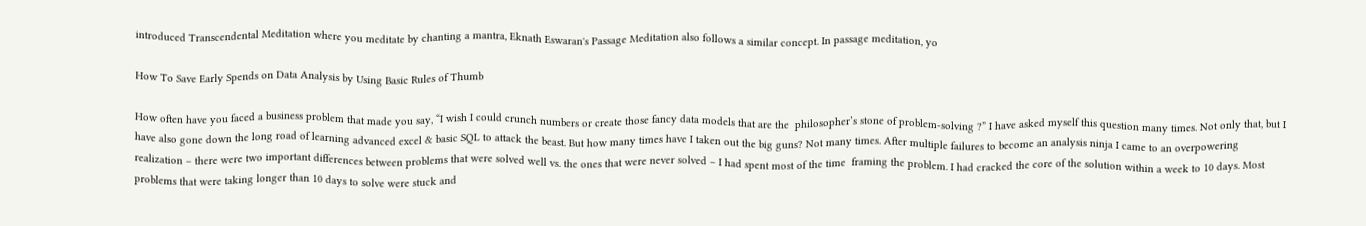introduced Transcendental Meditation where you meditate by chanting a mantra, Eknath Eswaran's Passage Meditation also follows a similar concept. In passage meditation, yo

How To Save Early Spends on Data Analysis by Using Basic Rules of Thumb

How often have you faced a business problem that made you say, “I wish I could crunch numbers or create those fancy data models that are the  philosopher’s stone of problem-solving ?” I have asked myself this question many times. Not only that, but I have also gone down the long road of learning advanced excel & basic SQL to attack the beast. But how many times have I taken out the big guns? Not many times. After multiple failures to become an analysis ninja I came to an overpowering realization – there were two important differences between problems that were solved well vs. the ones that were never solved – I had spent most of the time  framing the problem. I had cracked the core of the solution within a week to 10 days. Most problems that were taking longer than 10 days to solve were stuck and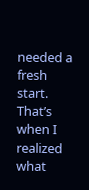needed a fresh start. That’s when I  realized  what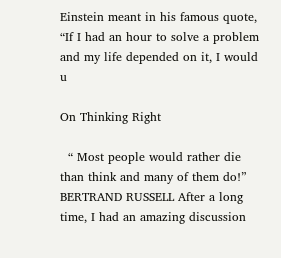Einstein meant in his famous quote,  “If I had an hour to solve a problem and my life depended on it, I would u

On Thinking Right

  “ Most people would rather die than think and many of them do!” BERTRAND RUSSELL After a long time, I had an amazing discussion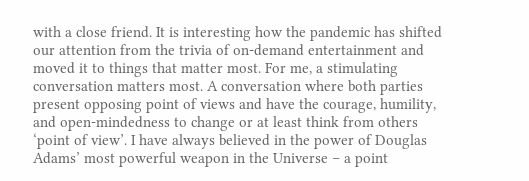with a close friend. It is interesting how the pandemic has shifted our attention from the trivia of on-demand entertainment and moved it to things that matter most. For me, a stimulating conversation matters most. A conversation where both parties present opposing point of views and have the courage, humility, and open-mindedness to change or at least think from others ‘point of view’. I have always believed in the power of Douglas Adams’ most powerful weapon in the Universe – a point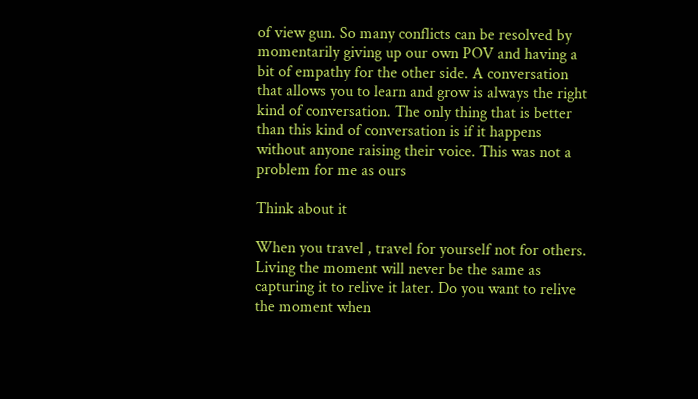of view gun. So many conflicts can be resolved by momentarily giving up our own POV and having a bit of empathy for the other side. A conversation that allows you to learn and grow is always the right kind of conversation. The only thing that is better than this kind of conversation is if it happens without anyone raising their voice. This was not a problem for me as ours

Think about it

When you travel , travel for yourself not for others. Living the moment will never be the same as capturing it to relive it later. Do you want to relive the moment when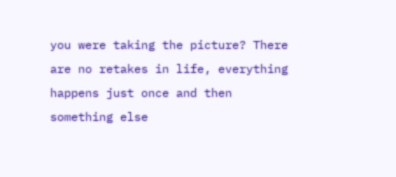you were taking the picture? There are no retakes in life, everything happens just once and then something else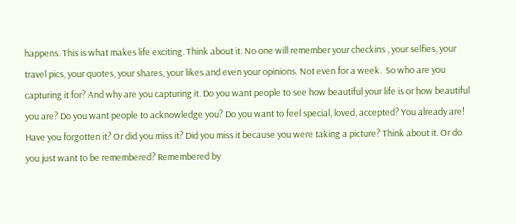happens. This is what makes life exciting. Think about it. No one will remember your checkins , your selfies, your travel pics, your quotes, your shares, your likes and even your opinions. Not even for a week.  So who are you capturing it for? And why are you capturing it. Do you want people to see how beautiful your life is or how beautiful you are? Do you want people to acknowledge you? Do you want to feel special, loved, accepted? You already are! Have you forgotten it? Or did you miss it? Did you miss it because you were taking a picture? Think about it. Or do you just want to be remembered? Remembered by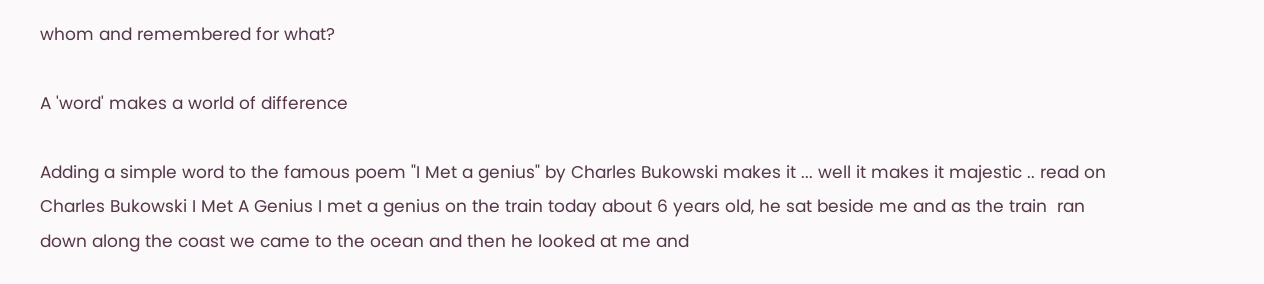whom and remembered for what?

A 'word' makes a world of difference

Adding a simple word to the famous poem "I Met a genius" by Charles Bukowski makes it ... well it makes it majestic .. read on  Charles Bukowski I Met A Genius I met a genius on the train today about 6 years old, he sat beside me and as the train  ran down along the coast we came to the ocean and then he looked at me and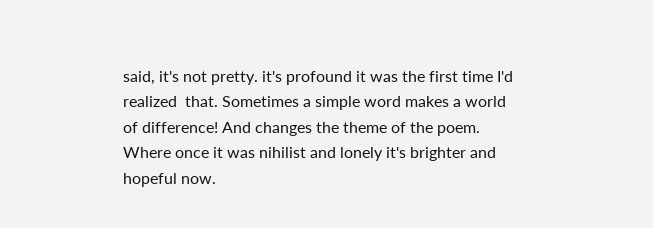said, it's not pretty. it's profound it was the first time I'd  realized  that. Sometimes a simple word makes a world of difference! And changes the theme of the poem. Where once it was nihilist and lonely it's brighter and hopeful now.